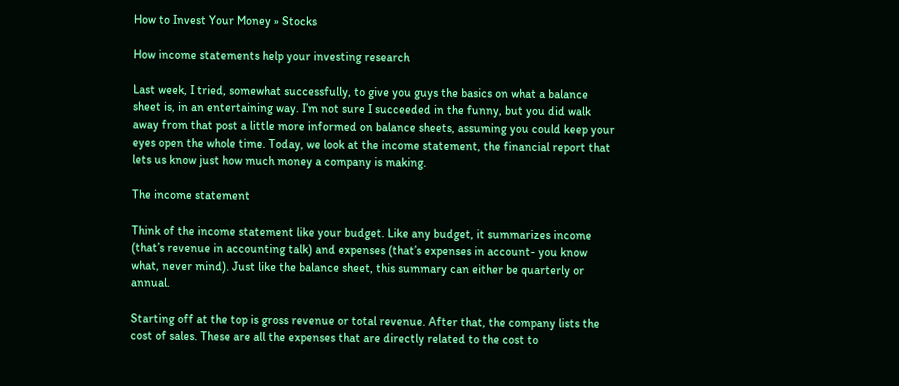How to Invest Your Money » Stocks

How income statements help your investing research

Last week, I tried, somewhat successfully, to give you guys the basics on what a balance sheet is, in an entertaining way. I’m not sure I succeeded in the funny, but you did walk away from that post a little more informed on balance sheets, assuming you could keep your eyes open the whole time. Today, we look at the income statement, the financial report that lets us know just how much money a company is making.

The income statement

Think of the income statement like your budget. Like any budget, it summarizes income (that’s revenue in accounting talk) and expenses (that’s expenses in account- you know what, never mind). Just like the balance sheet, this summary can either be quarterly or annual.

Starting off at the top is gross revenue or total revenue. After that, the company lists the cost of sales. These are all the expenses that are directly related to the cost to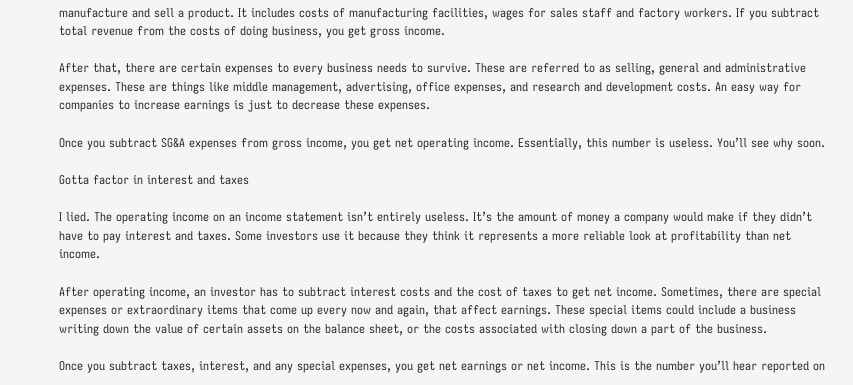manufacture and sell a product. It includes costs of manufacturing facilities, wages for sales staff and factory workers. If you subtract total revenue from the costs of doing business, you get gross income.

After that, there are certain expenses to every business needs to survive. These are referred to as selling, general and administrative expenses. These are things like middle management, advertising, office expenses, and research and development costs. An easy way for companies to increase earnings is just to decrease these expenses.

Once you subtract SG&A expenses from gross income, you get net operating income. Essentially, this number is useless. You’ll see why soon.

Gotta factor in interest and taxes

I lied. The operating income on an income statement isn’t entirely useless. It’s the amount of money a company would make if they didn’t have to pay interest and taxes. Some investors use it because they think it represents a more reliable look at profitability than net income.

After operating income, an investor has to subtract interest costs and the cost of taxes to get net income. Sometimes, there are special expenses or extraordinary items that come up every now and again, that affect earnings. These special items could include a business writing down the value of certain assets on the balance sheet, or the costs associated with closing down a part of the business.

Once you subtract taxes, interest, and any special expenses, you get net earnings or net income. This is the number you’ll hear reported on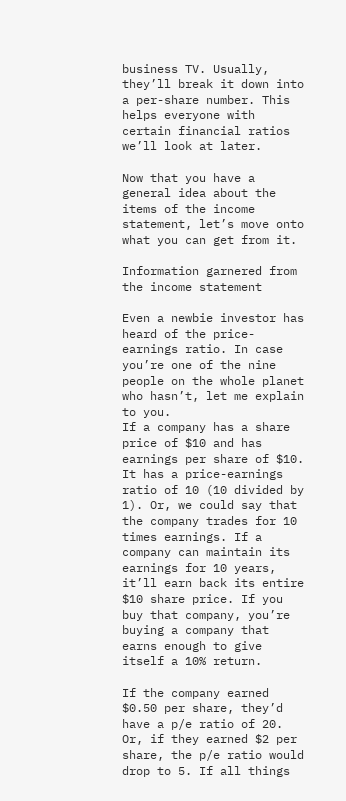business TV. Usually, they’ll break it down into a per-share number. This helps everyone with certain financial ratios we’ll look at later.

Now that you have a general idea about the items of the income statement, let’s move onto what you can get from it.

Information garnered from the income statement

Even a newbie investor has heard of the price-earnings ratio. In case you’re one of the nine people on the whole planet who hasn’t, let me explain to you.
If a company has a share price of $10 and has earnings per share of $10. It has a price-earnings ratio of 10 (10 divided by 1). Or, we could say that the company trades for 10 times earnings. If a company can maintain its earnings for 10 years, it’ll earn back its entire $10 share price. If you buy that company, you’re buying a company that earns enough to give itself a 10% return.

If the company earned $0.50 per share, they’d have a p/e ratio of 20. Or, if they earned $2 per share, the p/e ratio would drop to 5. If all things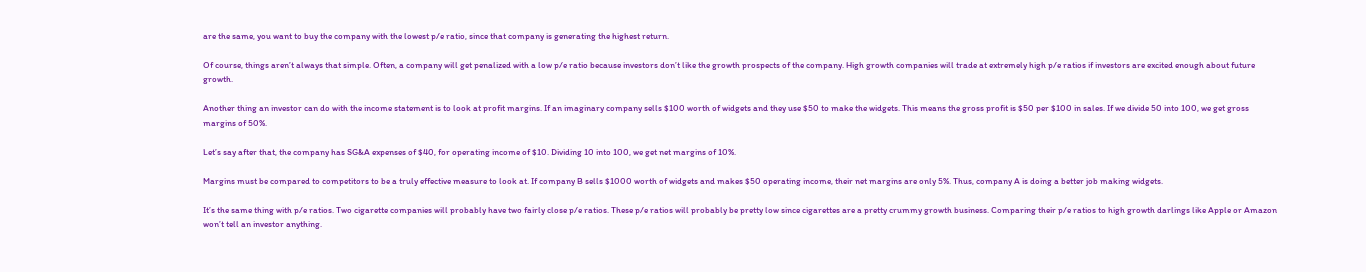are the same, you want to buy the company with the lowest p/e ratio, since that company is generating the highest return.

Of course, things aren’t always that simple. Often, a company will get penalized with a low p/e ratio because investors don’t like the growth prospects of the company. High growth companies will trade at extremely high p/e ratios if investors are excited enough about future growth.

Another thing an investor can do with the income statement is to look at profit margins. If an imaginary company sells $100 worth of widgets and they use $50 to make the widgets. This means the gross profit is $50 per $100 in sales. If we divide 50 into 100, we get gross margins of 50%.

Let’s say after that, the company has SG&A expenses of $40, for operating income of $10. Dividing 10 into 100, we get net margins of 10%.

Margins must be compared to competitors to be a truly effective measure to look at. If company B sells $1000 worth of widgets and makes $50 operating income, their net margins are only 5%. Thus, company A is doing a better job making widgets.

It’s the same thing with p/e ratios. Two cigarette companies will probably have two fairly close p/e ratios. These p/e ratios will probably be pretty low since cigarettes are a pretty crummy growth business. Comparing their p/e ratios to high growth darlings like Apple or Amazon won’t tell an investor anything.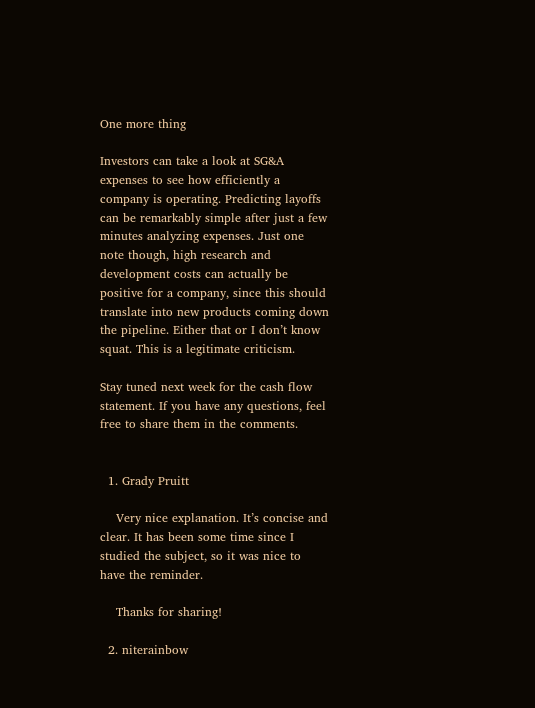One more thing

Investors can take a look at SG&A expenses to see how efficiently a company is operating. Predicting layoffs can be remarkably simple after just a few minutes analyzing expenses. Just one note though, high research and development costs can actually be positive for a company, since this should translate into new products coming down the pipeline. Either that or I don’t know squat. This is a legitimate criticism.

Stay tuned next week for the cash flow statement. If you have any questions, feel free to share them in the comments.


  1. Grady Pruitt

    Very nice explanation. It’s concise and clear. It has been some time since I studied the subject, so it was nice to have the reminder.

    Thanks for sharing!

  2. niterainbow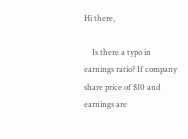Hi there,

    Is there a typo in earnings ratio? If company share price of $10 and earnings are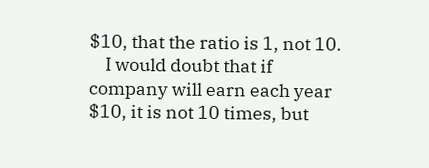$10, that the ratio is 1, not 10.
    I would doubt that if company will earn each year $10, it is not 10 times, but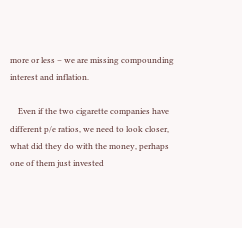more or less – we are missing compounding interest and inflation.

    Even if the two cigarette companies have different p/e ratios, we need to look closer, what did they do with the money, perhaps one of them just invested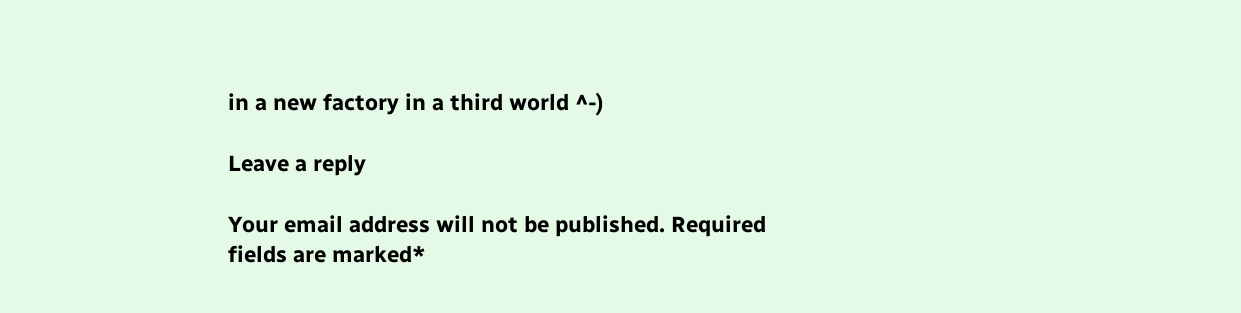in a new factory in a third world ^-)

Leave a reply

Your email address will not be published. Required fields are marked*